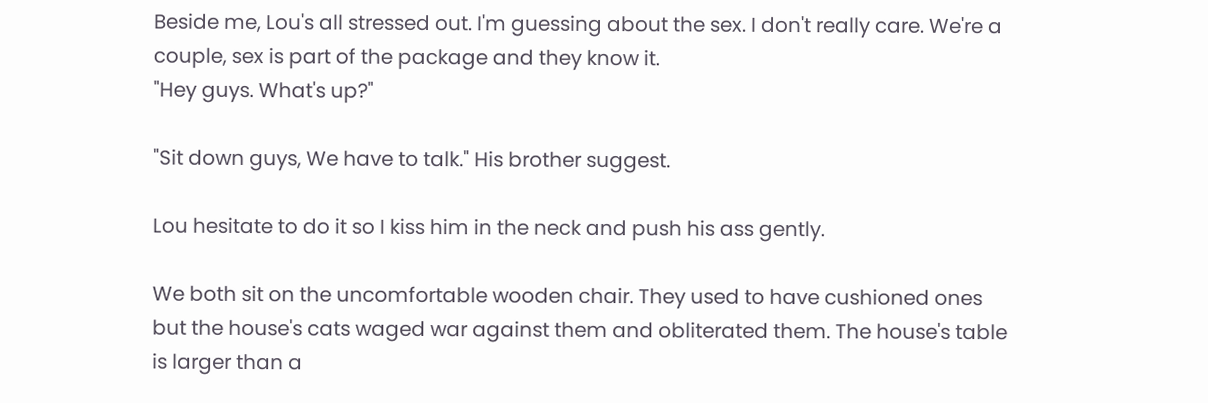Beside me, Lou's all stressed out. I'm guessing about the sex. I don't really care. We're a couple, sex is part of the package and they know it.
"Hey guys. What's up?"

"Sit down guys, We have to talk." His brother suggest.

Lou hesitate to do it so I kiss him in the neck and push his ass gently.

We both sit on the uncomfortable wooden chair. They used to have cushioned ones but the house's cats waged war against them and obliterated them. The house's table is larger than a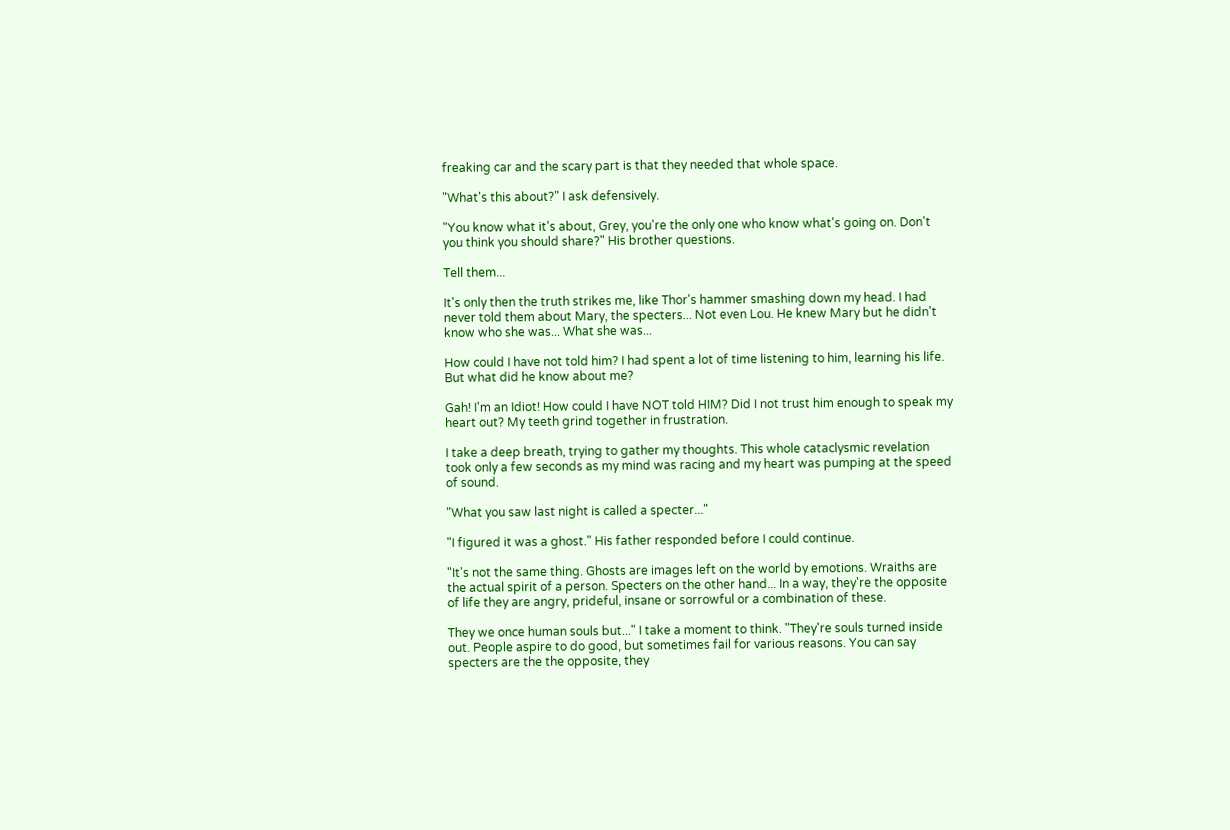freaking car and the scary part is that they needed that whole space.

"What's this about?" I ask defensively.

"You know what it's about, Grey, you're the only one who know what's going on. Don't you think you should share?" His brother questions.

Tell them...

It's only then the truth strikes me, like Thor's hammer smashing down my head. I had never told them about Mary, the specters... Not even Lou. He knew Mary but he didn't know who she was... What she was...

How could I have not told him? I had spent a lot of time listening to him, learning his life. But what did he know about me?

Gah! I'm an Idiot! How could I have NOT told HIM? Did I not trust him enough to speak my heart out? My teeth grind together in frustration.

I take a deep breath, trying to gather my thoughts. This whole cataclysmic revelation took only a few seconds as my mind was racing and my heart was pumping at the speed of sound.

"What you saw last night is called a specter..."

"I figured it was a ghost." His father responded before I could continue.

"It's not the same thing. Ghosts are images left on the world by emotions. Wraiths are the actual spirit of a person. Specters on the other hand... In a way, they're the opposite of life they are angry, prideful, insane or sorrowful or a combination of these.

They we once human souls but..." I take a moment to think. "They're souls turned inside out. People aspire to do good, but sometimes fail for various reasons. You can say specters are the the opposite, they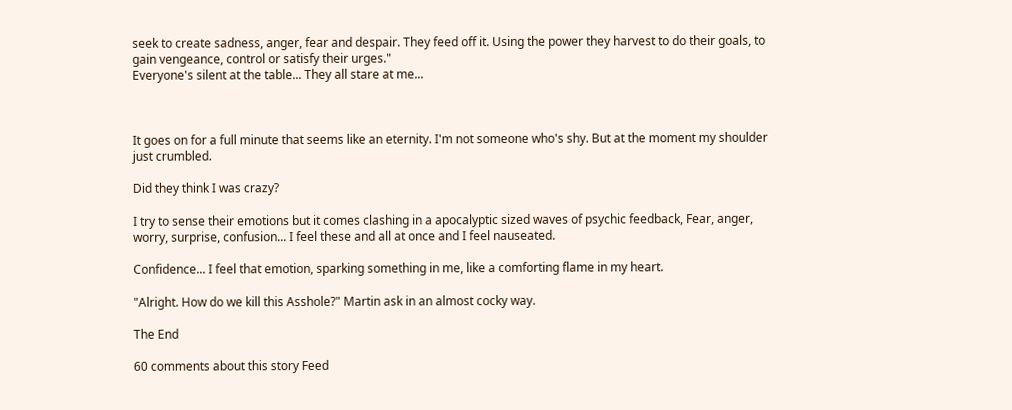seek to create sadness, anger, fear and despair. They feed off it. Using the power they harvest to do their goals, to gain vengeance, control or satisfy their urges."
Everyone's silent at the table... They all stare at me...



It goes on for a full minute that seems like an eternity. I'm not someone who's shy. But at the moment my shoulder just crumbled.

Did they think I was crazy?

I try to sense their emotions but it comes clashing in a apocalyptic sized waves of psychic feedback, Fear, anger, worry, surprise, confusion... I feel these and all at once and I feel nauseated.

Confidence... I feel that emotion, sparking something in me, like a comforting flame in my heart.

"Alright. How do we kill this Asshole?" Martin ask in an almost cocky way.

The End

60 comments about this story Feed